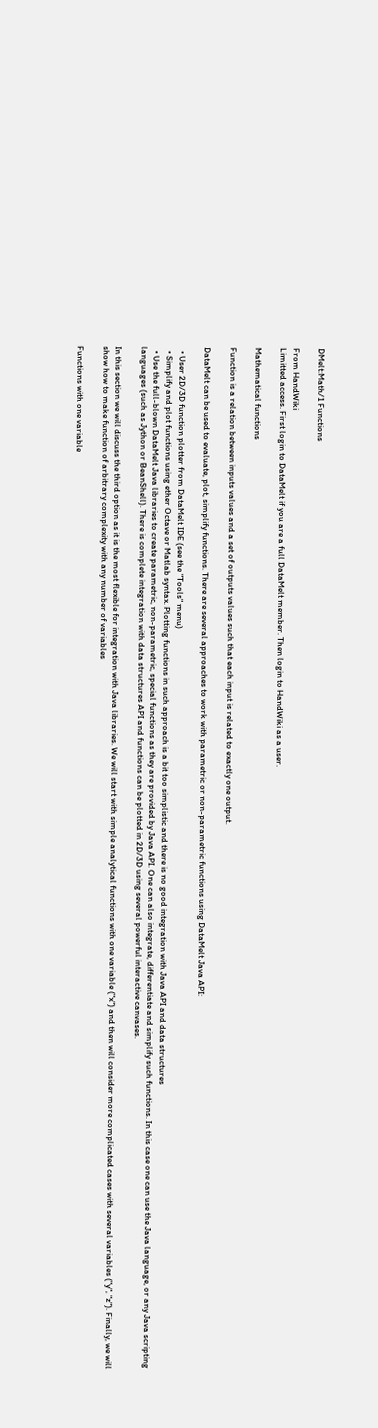DMelt:Math/1 Functions

From HandWiki
Limitted access. First login to DataMelt if you are a full DataMelt member. Then login to HandWiki as a user.

Mathematical functions

Function is a relation between inputs values and a set of outputs values such that each input is related to exactly one output.

DataMelt can be used to evaluate, plot, simplify functions. There are several approaches to work with parametric or non-parametric functions using DataMelt Java API:

  • User 2D/3D function plotter from DataMelt IDE (see the "Tools" menu)
  • Simplify and plot functions using ether Octave or Matlab syntax. Plotting functions in such approach is a bit too simplistic and there is no good integration with Java API and data structures
  • Use the full-blown DataMelt Java libraries to create parametric, non-parametric, special functions as they are provided by Java API. One can also integrate, differentiate and simplify such functions. In this case one can use the Java language, or any Java scripting languages (such as Jython or BeanShell). There is complete integration with data structures API and functions can be plotted in 2D/3D using several powerful interactive canvases.

In this section we will discuss the third option as it is the most flexible for integration with Java libraries. We will start with simple analytical functions with one variable ("x") and then will consider more complicated cases with several variables ("y", "z"). Finally, we will show how to make function of arbitrary complexity with any number of variables

Functions with one variable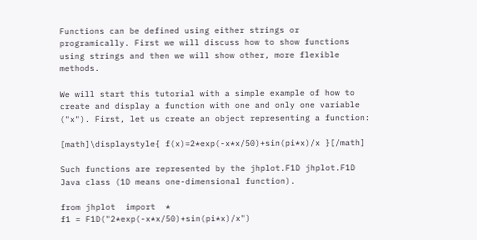Functions can be defined using either strings or programically. First we will discuss how to show functions using strings and then we will show other, more flexible methods.

We will start this tutorial with a simple example of how to create and display a function with one and only one variable ("x"). First, let us create an object representing a function:

[math]\displaystyle{ f(x)=2*exp(-x*x/50)+sin(pi*x)/x }[/math]

Such functions are represented by the jhplot.F1D jhplot.F1D Java class (1D means one-dimensional function).

from jhplot  import  *
f1 = F1D("2*exp(-x*x/50)+sin(pi*x)/x")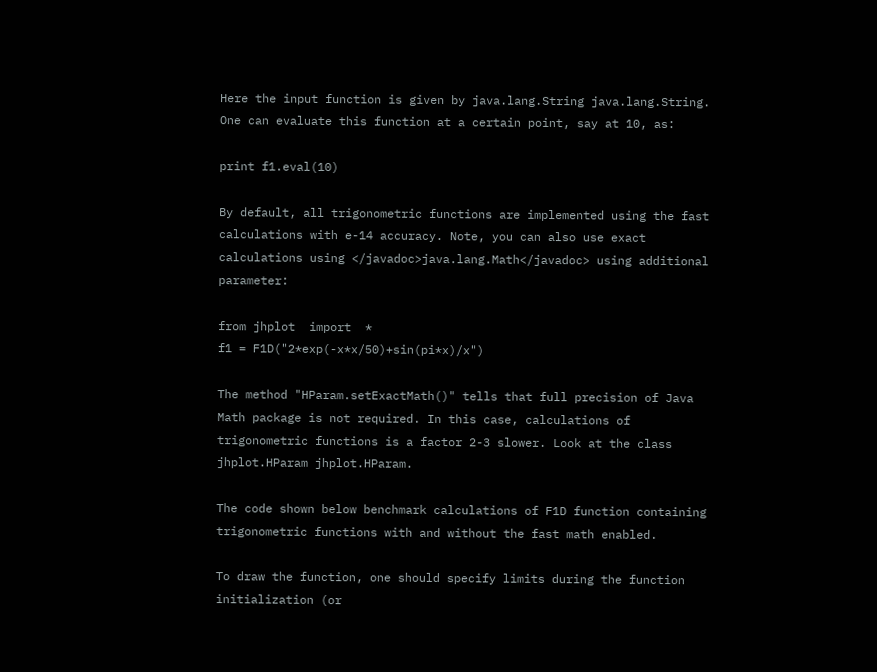Here the input function is given by java.lang.String java.lang.String. One can evaluate this function at a certain point, say at 10, as:

print f1.eval(10)

By default, all trigonometric functions are implemented using the fast calculations with e-14 accuracy. Note, you can also use exact calculations using </javadoc>java.lang.Math</javadoc> using additional parameter:

from jhplot  import  *
f1 = F1D("2*exp(-x*x/50)+sin(pi*x)/x")

The method "HParam.setExactMath()" tells that full precision of Java Math package is not required. In this case, calculations of trigonometric functions is a factor 2-3 slower. Look at the class jhplot.HParam jhplot.HParam.

The code shown below benchmark calculations of F1D function containing trigonometric functions with and without the fast math enabled.

To draw the function, one should specify limits during the function initialization (or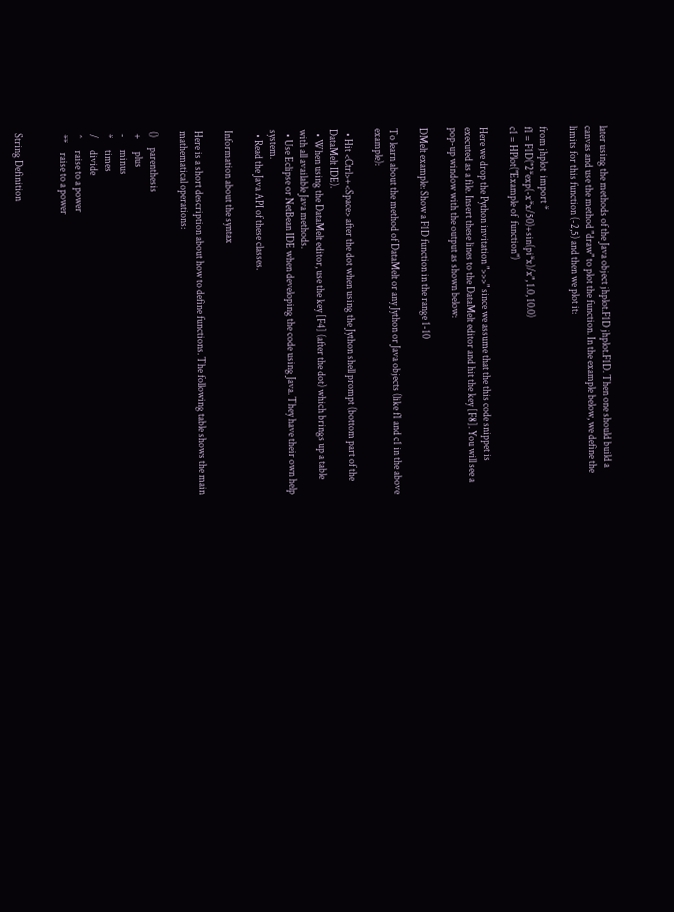later using the methods of the Java object jhplot.F1D jhplot.F1D. Then one should build a canvas and use the method "draw" to plot the function. In the example below, we define the limits for this function (-2,5) and then we plot it:

from jhplot  import *
f1 = F1D("2*exp(-x*x/50)+sin(pi*x)/x", 1.0, 10.0)
c1 = HPlot("Example of  function")

Here we drop the Python invitation ">>>" since we assume that the this code snippet is executed as a file. Insert these lines to the DataMelt editor and hit the key [F8]. You will see a pop-up window with the output as shown below:

DMelt example: Show a F1D function in the range 1-10

To learn about the method of DataMelt or any Jython or Java objects (like f1 and c1 in the above example):

  • Hit <Ctrl>+<Space> after the dot when using the Jython shell prompt (bottom part of the DataMelt IDE).
  • When using the DataMelt editor, use the key [F4] (after the dot) which brings up a table with all available Java methods.
  • Use Eclipse or NetBean IDE when developing the code using Java. They have their own help system.
  • Read the Java API of these classes.

Information about the syntax

Here is a short description about how to define functions. The following table shows the main mathematical operations:

()     parenthesis
 +      plus
 -      minus
 *      times
 /      divide
 ^      raise to a power
 **     raise to a power


String Definition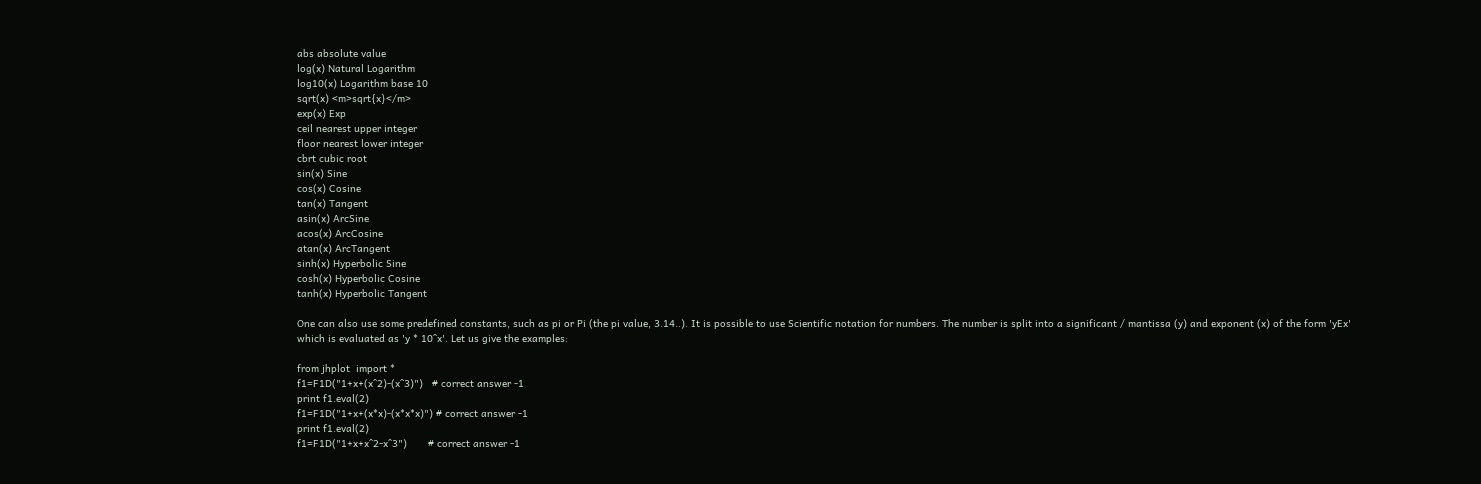abs absolute value
log(x) Natural Logarithm
log10(x) Logarithm base 10
sqrt(x) <m>sqrt{x}</m>
exp(x) Exp
ceil nearest upper integer
floor nearest lower integer
cbrt cubic root
sin(x) Sine
cos(x) Cosine
tan(x) Tangent
asin(x) ArcSine
acos(x) ArcCosine
atan(x) ArcTangent
sinh(x) Hyperbolic Sine
cosh(x) Hyperbolic Cosine
tanh(x) Hyperbolic Tangent

One can also use some predefined constants, such as pi or Pi (the pi value, 3.14..). It is possible to use Scientific notation for numbers. The number is split into a significant / mantissa (y) and exponent (x) of the form 'yEx' which is evaluated as 'y * 10^x'. Let us give the examples:

from jhplot  import *
f1=F1D("1+x+(x^2)-(x^3)")   # correct answer -1
print f1.eval(2)
f1=F1D("1+x+(x*x)-(x*x*x)") # correct answer -1
print f1.eval(2)
f1=F1D("1+x+x^2-x^3")       # correct answer -1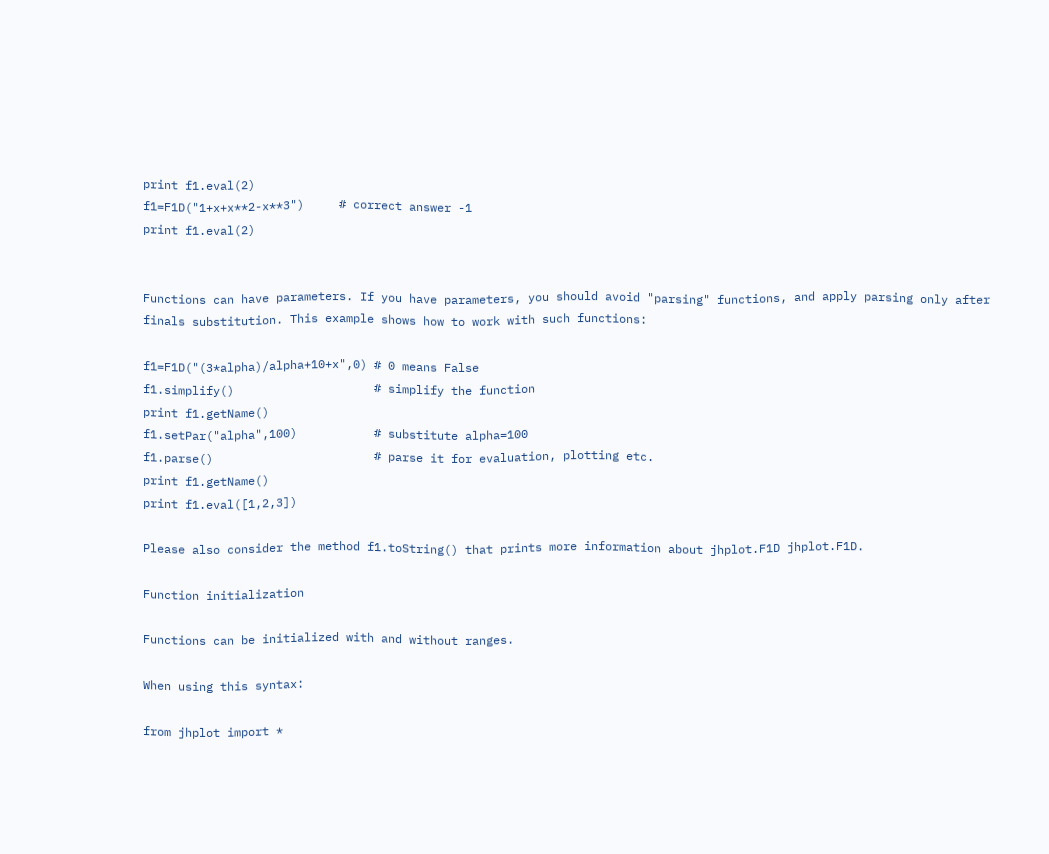print f1.eval(2)
f1=F1D("1+x+x**2-x**3")     # correct answer -1
print f1.eval(2)


Functions can have parameters. If you have parameters, you should avoid "parsing" functions, and apply parsing only after finals substitution. This example shows how to work with such functions:

f1=F1D("(3*alpha)/alpha+10+x",0) # 0 means False
f1.simplify()                    # simplify the function
print f1.getName()
f1.setPar("alpha",100)           # substitute alpha=100
f1.parse()                       # parse it for evaluation, plotting etc.
print f1.getName()
print f1.eval([1,2,3])

Please also consider the method f1.toString() that prints more information about jhplot.F1D jhplot.F1D.

Function initialization

Functions can be initialized with and without ranges.

When using this syntax:

from jhplot import *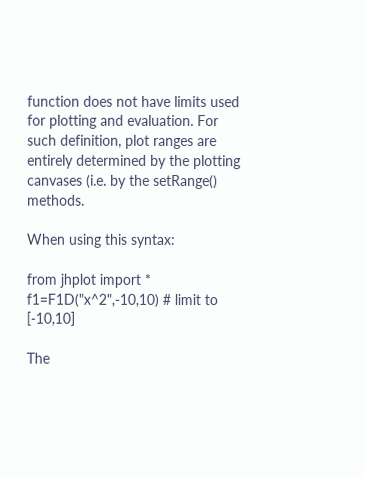function does not have limits used for plotting and evaluation. For such definition, plot ranges are entirely determined by the plotting canvases (i.e. by the setRange() methods.

When using this syntax:

from jhplot import *
f1=F1D("x^2",-10,10) # limit to [-10,10]

The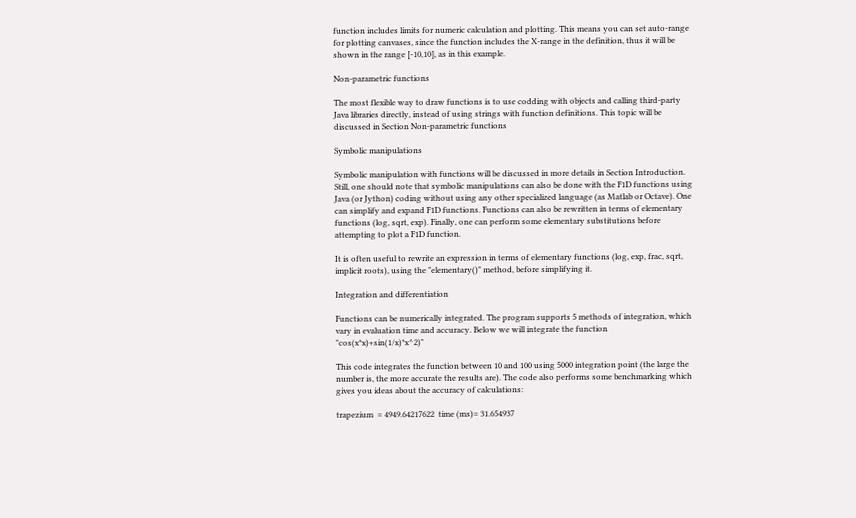function includes limits for numeric calculation and plotting. This means you can set auto-range for plotting canvases, since the function includes the X-range in the definition, thus it will be shown in the range [-10,10], as in this example.

Non-parametric functions

The most flexible way to draw functions is to use codding with objects and calling third-party Java libraries directly, instead of using strings with function definitions. This topic will be discussed in Section Non-parametric functions

Symbolic manipulations

Symbolic manipulation with functions will be discussed in more details in Section Introduction. Still, one should note that symbolic manipulations can also be done with the F1D functions using Java (or Jython) coding without using any other specialized language (as Matlab or Octave). One can simplify and expand F1D functions. Functions can also be rewritten in terms of elementary functions (log, sqrt, exp). Finally, one can perform some elementary substitutions before attempting to plot a F1D function.

It is often useful to rewrite an expression in terms of elementary functions (log, exp, frac, sqrt, implicit roots), using the "elementary()" method, before simplifying it.

Integration and differentiation

Functions can be numerically integrated. The program supports 5 methods of integration, which vary in evaluation time and accuracy. Below we will integrate the function "cos(x*x)+sin(1/x)*x^2)"

This code integrates the function between 10 and 100 using 5000 integration point (the large the number is, the more accurate the results are). The code also performs some benchmarking which gives you ideas about the accuracy of calculations:

trapezium  = 4949.64217622  time (ms)= 31.654937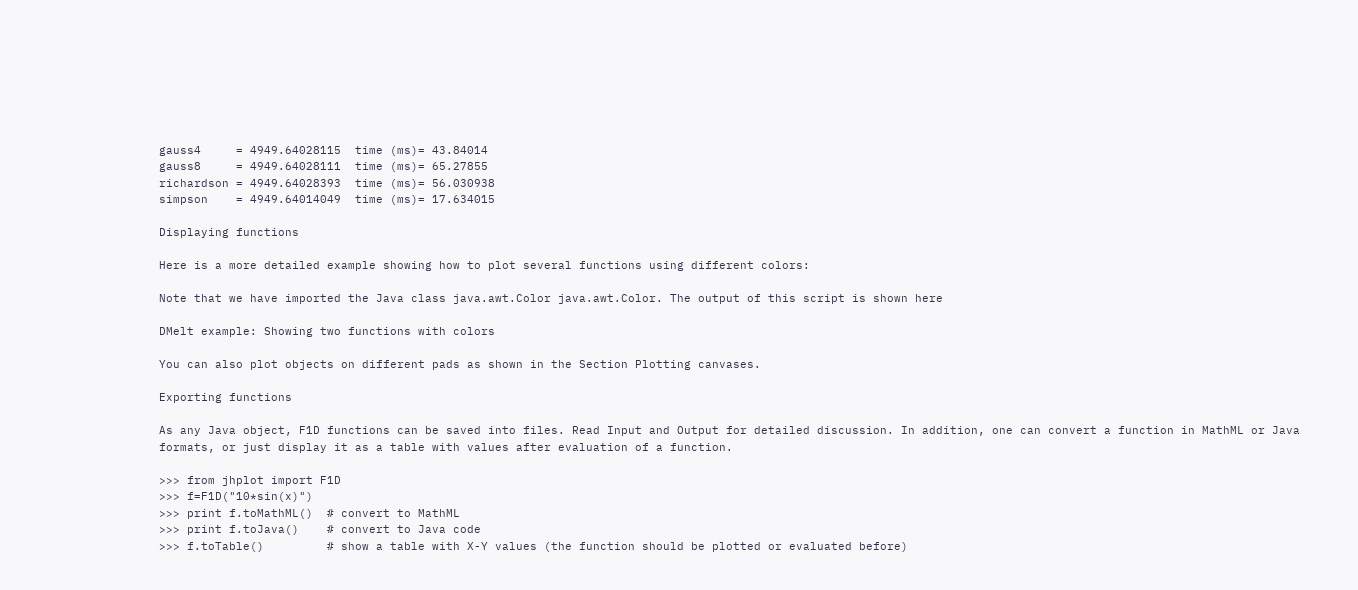gauss4     = 4949.64028115  time (ms)= 43.84014
gauss8     = 4949.64028111  time (ms)= 65.27855
richardson = 4949.64028393  time (ms)= 56.030938
simpson    = 4949.64014049  time (ms)= 17.634015

Displaying functions

Here is a more detailed example showing how to plot several functions using different colors:

Note that we have imported the Java class java.awt.Color java.awt.Color. The output of this script is shown here

DMelt example: Showing two functions with colors

You can also plot objects on different pads as shown in the Section Plotting canvases.

Exporting functions

As any Java object, F1D functions can be saved into files. Read Input and Output for detailed discussion. In addition, one can convert a function in MathML or Java formats, or just display it as a table with values after evaluation of a function.

>>> from jhplot import F1D
>>> f=F1D("10*sin(x)")
>>> print f.toMathML()  # convert to MathML
>>> print f.toJava()    # convert to Java code
>>> f.toTable()         # show a table with X-Y values (the function should be plotted or evaluated before)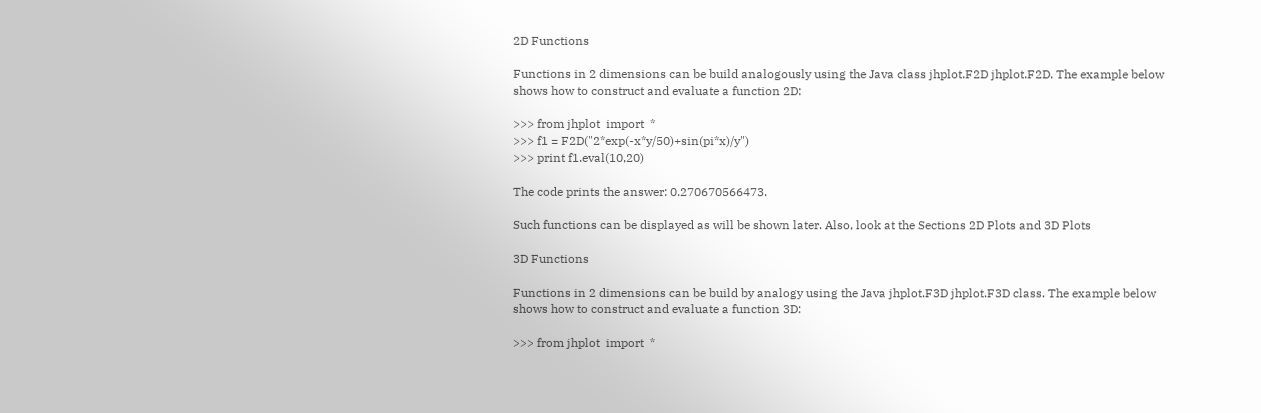2D Functions

Functions in 2 dimensions can be build analogously using the Java class jhplot.F2D jhplot.F2D. The example below shows how to construct and evaluate a function 2D:

>>> from jhplot  import  *
>>> f1 = F2D("2*exp(-x*y/50)+sin(pi*x)/y")
>>> print f1.eval(10,20)

The code prints the answer: 0.270670566473.

Such functions can be displayed as will be shown later. Also, look at the Sections 2D Plots and 3D Plots

3D Functions

Functions in 2 dimensions can be build by analogy using the Java jhplot.F3D jhplot.F3D class. The example below shows how to construct and evaluate a function 3D:

>>> from jhplot  import  *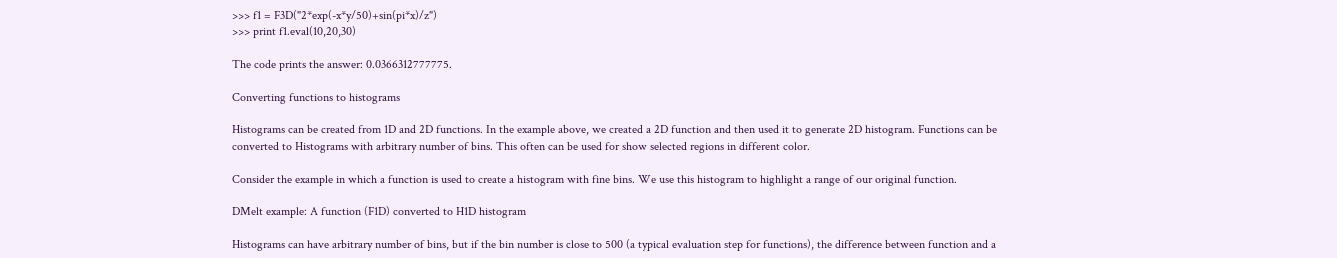>>> f1 = F3D("2*exp(-x*y/50)+sin(pi*x)/z")
>>> print f1.eval(10,20,30)

The code prints the answer: 0.0366312777775.

Converting functions to histograms

Histograms can be created from 1D and 2D functions. In the example above, we created a 2D function and then used it to generate 2D histogram. Functions can be converted to Histograms with arbitrary number of bins. This often can be used for show selected regions in different color.

Consider the example in which a function is used to create a histogram with fine bins. We use this histogram to highlight a range of our original function.

DMelt example: A function (F1D) converted to H1D histogram

Histograms can have arbitrary number of bins, but if the bin number is close to 500 (a typical evaluation step for functions), the difference between function and a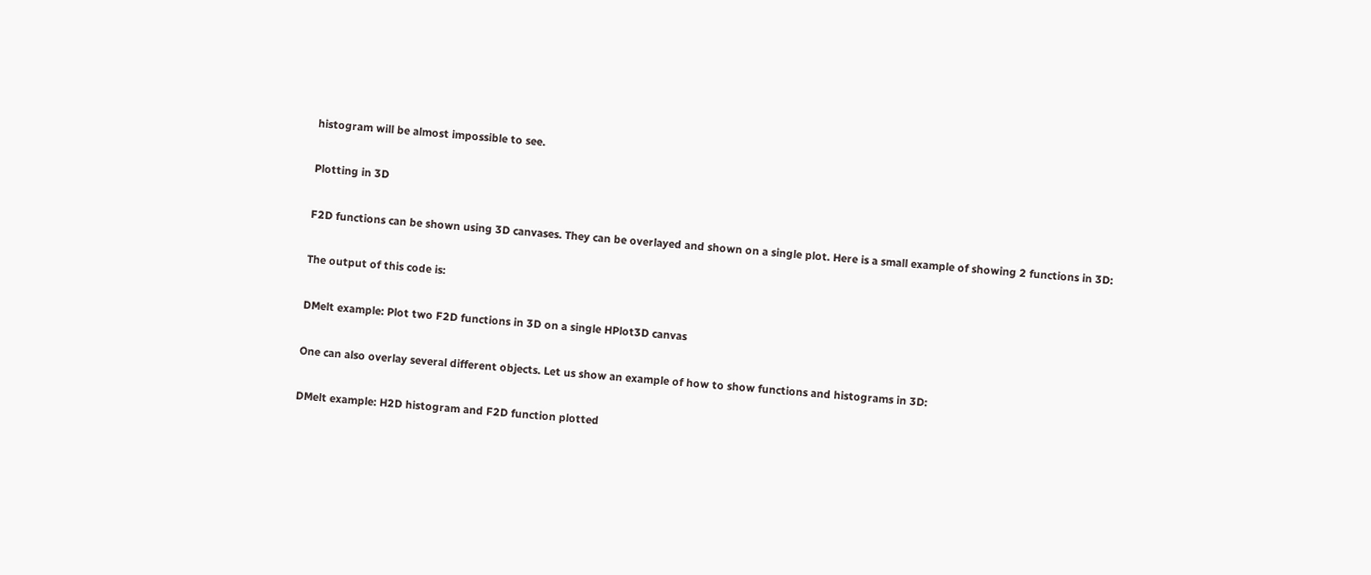histogram will be almost impossible to see.

Plotting in 3D

F2D functions can be shown using 3D canvases. They can be overlayed and shown on a single plot. Here is a small example of showing 2 functions in 3D:

The output of this code is:

DMelt example: Plot two F2D functions in 3D on a single HPlot3D canvas

One can also overlay several different objects. Let us show an example of how to show functions and histograms in 3D:

DMelt example: H2D histogram and F2D function plotted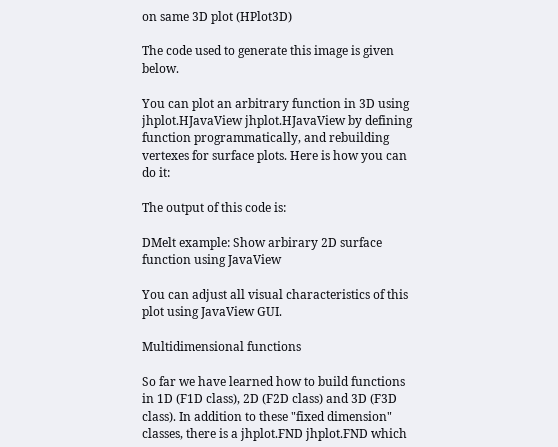on same 3D plot (HPlot3D)

The code used to generate this image is given below.

You can plot an arbitrary function in 3D using jhplot.HJavaView jhplot.HJavaView by defining function programmatically, and rebuilding vertexes for surface plots. Here is how you can do it:

The output of this code is:

DMelt example: Show arbirary 2D surface function using JavaView

You can adjust all visual characteristics of this plot using JavaView GUI.

Multidimensional functions

So far we have learned how to build functions in 1D (F1D class), 2D (F2D class) and 3D (F3D class). In addition to these "fixed dimension" classes, there is a jhplot.FND jhplot.FND which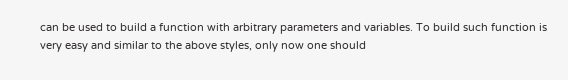can be used to build a function with arbitrary parameters and variables. To build such function is very easy and similar to the above styles, only now one should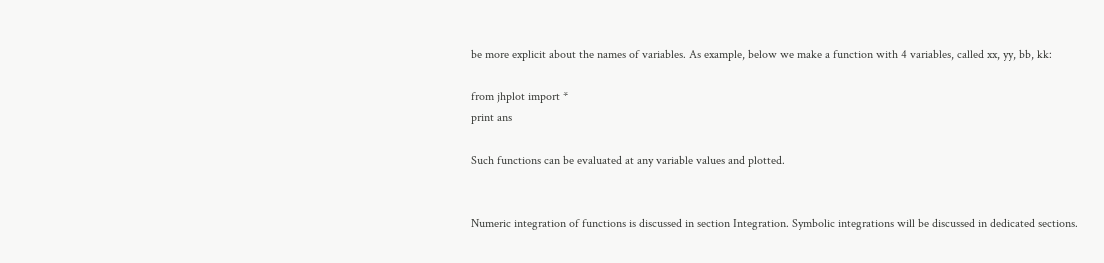be more explicit about the names of variables. As example, below we make a function with 4 variables, called xx, yy, bb, kk:

from jhplot import *
print ans

Such functions can be evaluated at any variable values and plotted.


Numeric integration of functions is discussed in section Integration. Symbolic integrations will be discussed in dedicated sections.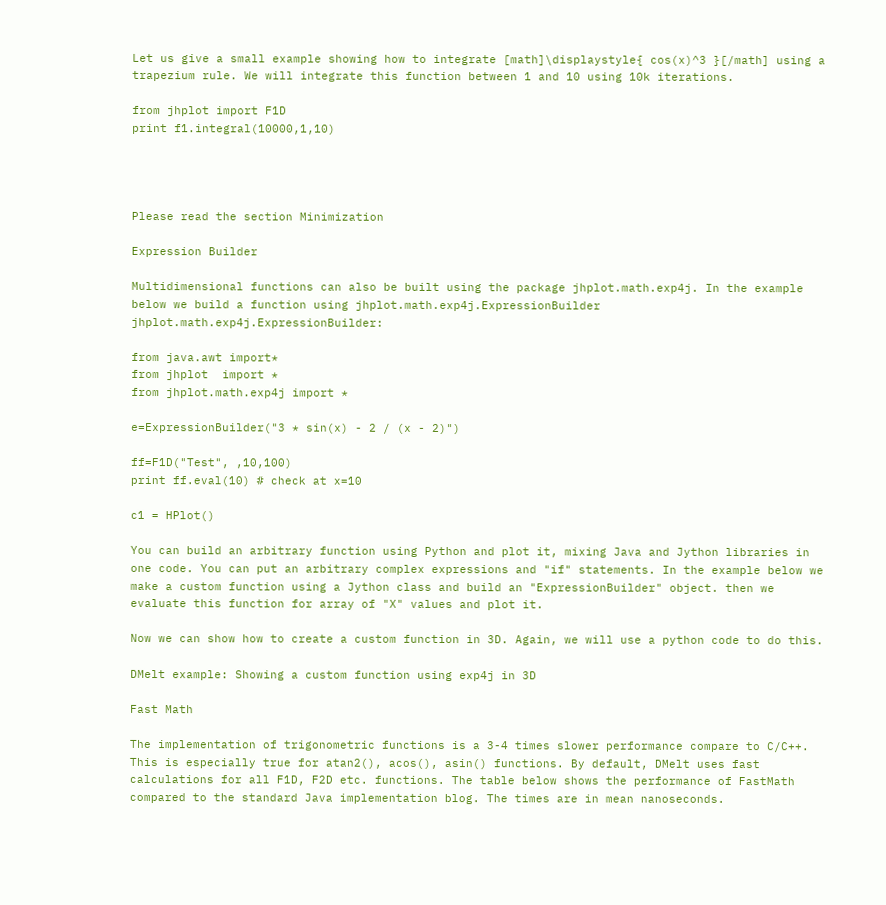Let us give a small example showing how to integrate [math]\displaystyle{ cos(x)^3 }[/math] using a trapezium rule. We will integrate this function between 1 and 10 using 10k iterations.

from jhplot import F1D
print f1.integral(10000,1,10)




Please read the section Minimization

Expression Builder

Multidimensional functions can also be built using the package jhplot.math.exp4j. In the example below we build a function using jhplot.math.exp4j.ExpressionBuilder jhplot.math.exp4j.ExpressionBuilder:

from java.awt import*
from jhplot  import *
from jhplot.math.exp4j import *

e=ExpressionBuilder("3 * sin(x) - 2 / (x - 2)")

ff=F1D("Test", ,10,100)
print ff.eval(10) # check at x=10

c1 = HPlot()

You can build an arbitrary function using Python and plot it, mixing Java and Jython libraries in one code. You can put an arbitrary complex expressions and "if" statements. In the example below we make a custom function using a Jython class and build an "ExpressionBuilder" object. then we evaluate this function for array of "X" values and plot it.

Now we can show how to create a custom function in 3D. Again, we will use a python code to do this.

DMelt example: Showing a custom function using exp4j in 3D

Fast Math

The implementation of trigonometric functions is a 3-4 times slower performance compare to C/C++. This is especially true for atan2(), acos(), asin() functions. By default, DMelt uses fast calculations for all F1D, F2D etc. functions. The table below shows the performance of FastMath compared to the standard Java implementation blog. The times are in mean nanoseconds.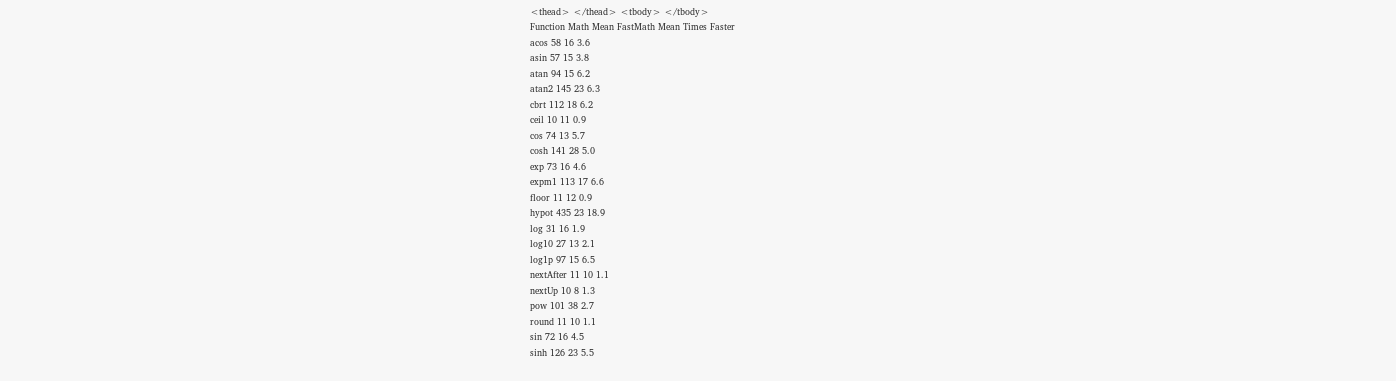<thead> </thead> <tbody> </tbody>
Function Math Mean FastMath Mean Times Faster
acos 58 16 3.6
asin 57 15 3.8
atan 94 15 6.2
atan2 145 23 6.3
cbrt 112 18 6.2
ceil 10 11 0.9
cos 74 13 5.7
cosh 141 28 5.0
exp 73 16 4.6
expm1 113 17 6.6
floor 11 12 0.9
hypot 435 23 18.9
log 31 16 1.9
log10 27 13 2.1
log1p 97 15 6.5
nextAfter 11 10 1.1
nextUp 10 8 1.3
pow 101 38 2.7
round 11 10 1.1
sin 72 16 4.5
sinh 126 23 5.5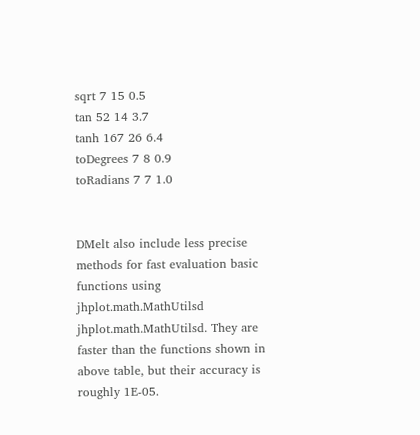sqrt 7 15 0.5
tan 52 14 3.7
tanh 167 26 6.4
toDegrees 7 8 0.9
toRadians 7 7 1.0


DMelt also include less precise methods for fast evaluation basic functions using jhplot.math.MathUtilsd jhplot.math.MathUtilsd. They are faster than the functions shown in above table, but their accuracy is roughly 1E-05.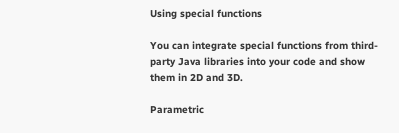Using special functions

You can integrate special functions from third-party Java libraries into your code and show them in 2D and 3D.

Parametric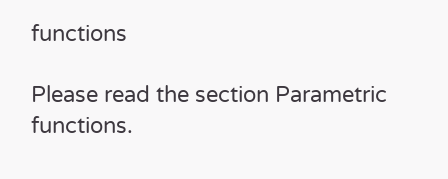functions

Please read the section Parametric functions.